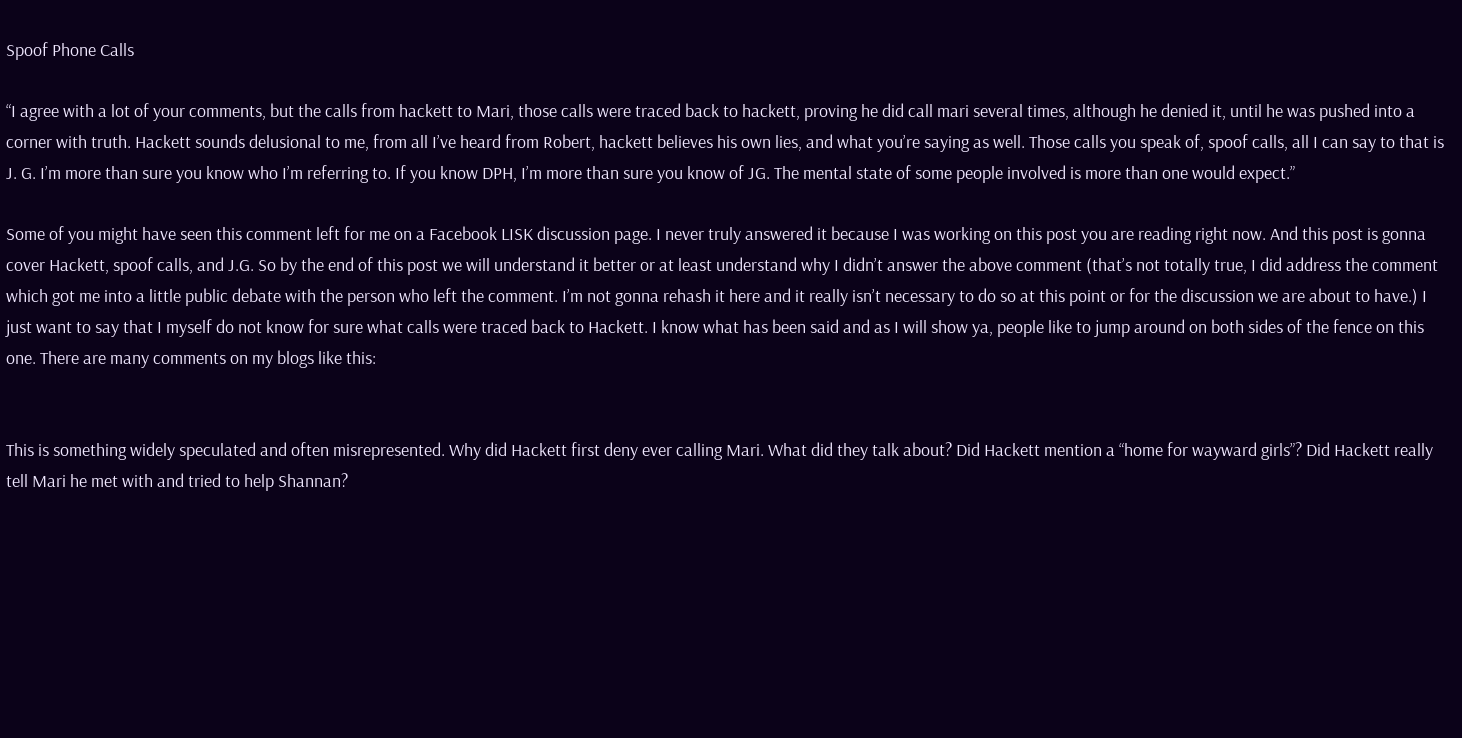Spoof Phone Calls

“I agree with a lot of your comments, but the calls from hackett to Mari, those calls were traced back to hackett, proving he did call mari several times, although he denied it, until he was pushed into a corner with truth. Hackett sounds delusional to me, from all I’ve heard from Robert, hackett believes his own lies, and what you’re saying as well. Those calls you speak of, spoof calls, all I can say to that is J. G. I’m more than sure you know who I’m referring to. If you know DPH, I’m more than sure you know of JG. The mental state of some people involved is more than one would expect.”

Some of you might have seen this comment left for me on a Facebook LISK discussion page. I never truly answered it because I was working on this post you are reading right now. And this post is gonna cover Hackett, spoof calls, and J.G. So by the end of this post we will understand it better or at least understand why I didn’t answer the above comment (that’s not totally true, I did address the comment which got me into a little public debate with the person who left the comment. I’m not gonna rehash it here and it really isn’t necessary to do so at this point or for the discussion we are about to have.) I just want to say that I myself do not know for sure what calls were traced back to Hackett. I know what has been said and as I will show ya, people like to jump around on both sides of the fence on this one. There are many comments on my blogs like this:


This is something widely speculated and often misrepresented. Why did Hackett first deny ever calling Mari. What did they talk about? Did Hackett mention a “home for wayward girls”? Did Hackett really tell Mari he met with and tried to help Shannan?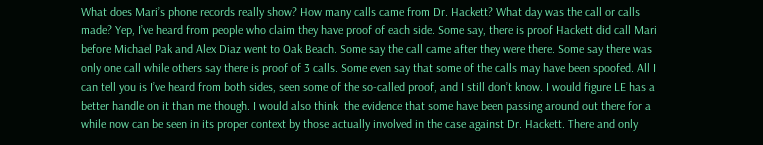What does Mari’s phone records really show? How many calls came from Dr. Hackett? What day was the call or calls made? Yep, I’ve heard from people who claim they have proof of each side. Some say, there is proof Hackett did call Mari before Michael Pak and Alex Diaz went to Oak Beach. Some say the call came after they were there. Some say there was only one call while others say there is proof of 3 calls. Some even say that some of the calls may have been spoofed. All I can tell you is I’ve heard from both sides, seen some of the so-called proof, and I still don’t know. I would figure LE has a better handle on it than me though. I would also think  the evidence that some have been passing around out there for a while now can be seen in its proper context by those actually involved in the case against Dr. Hackett. There and only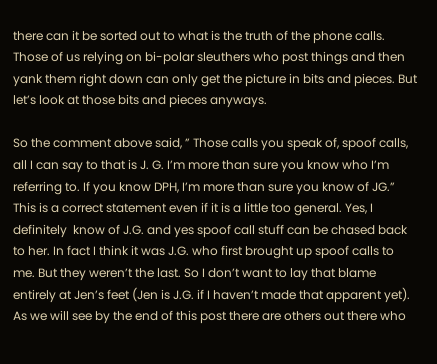there can it be sorted out to what is the truth of the phone calls. Those of us relying on bi-polar sleuthers who post things and then yank them right down can only get the picture in bits and pieces. But let’s look at those bits and pieces anyways.

So the comment above said, ” Those calls you speak of, spoof calls, all I can say to that is J. G. I’m more than sure you know who I’m referring to. If you know DPH, I’m more than sure you know of JG.” This is a correct statement even if it is a little too general. Yes, I definitely  know of J.G. and yes spoof call stuff can be chased back to her. In fact I think it was J.G. who first brought up spoof calls to me. But they weren’t the last. So I don’t want to lay that blame entirely at Jen’s feet (Jen is J.G. if I haven’t made that apparent yet). As we will see by the end of this post there are others out there who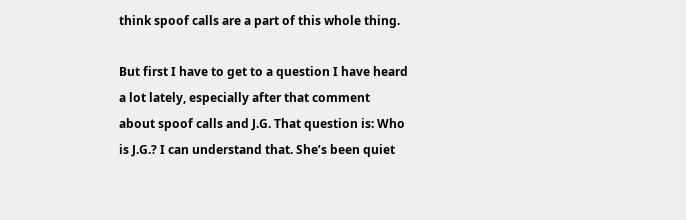think spoof calls are a part of this whole thing.

But first I have to get to a question I have heard a lot lately, especially after that comment about spoof calls and J.G. That question is: Who is J.G.? I can understand that. She’s been quiet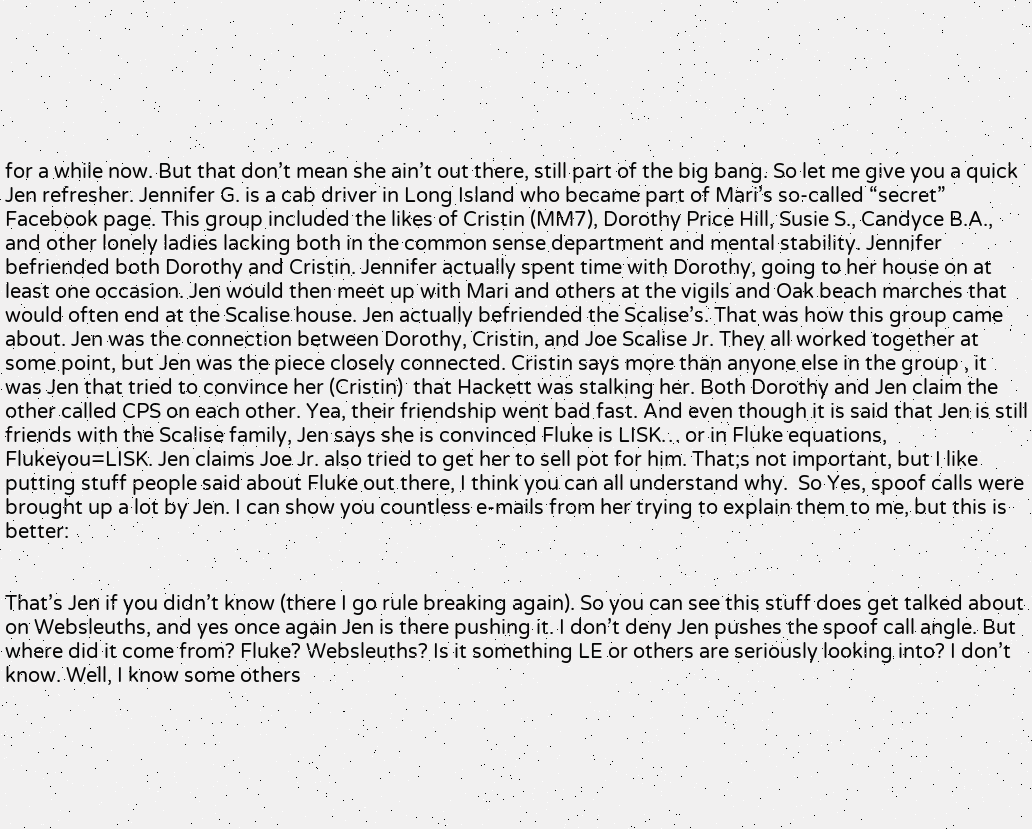for a while now. But that don’t mean she ain’t out there, still part of the big bang. So let me give you a quick Jen refresher. Jennifer G. is a cab driver in Long Island who became part of Mari’s so-called “secret” Facebook page. This group included the likes of Cristin (MM7), Dorothy Price Hill, Susie S., Candyce B.A., and other lonely ladies lacking both in the common sense department and mental stability. Jennifer befriended both Dorothy and Cristin. Jennifer actually spent time with Dorothy, going to her house on at least one occasion. Jen would then meet up with Mari and others at the vigils and Oak beach marches that would often end at the Scalise house. Jen actually befriended the Scalise’s. That was how this group came about. Jen was the connection between Dorothy, Cristin, and Joe Scalise Jr. They all worked together at some point, but Jen was the piece closely connected. Cristin says more than anyone else in the group , it was Jen that tried to convince her (Cristin)  that Hackett was stalking her. Both Dorothy and Jen claim the other called CPS on each other. Yea, their friendship went bad fast. And even though it is said that Jen is still friends with the Scalise family, Jen says she is convinced Fluke is LISK… or in Fluke equations, Flukeyou=LISK. Jen claims Joe Jr. also tried to get her to sell pot for him. That;s not important, but I like putting stuff people said about Fluke out there, I think you can all understand why.  So Yes, spoof calls were brought up a lot by Jen. I can show you countless e-mails from her trying to explain them to me, but this is better:


That’s Jen if you didn’t know (there I go rule breaking again). So you can see this stuff does get talked about on Websleuths, and yes once again Jen is there pushing it. I don’t deny Jen pushes the spoof call angle. But where did it come from? Fluke? Websleuths? Is it something LE or others are seriously looking into? I don’t know. Well, I know some others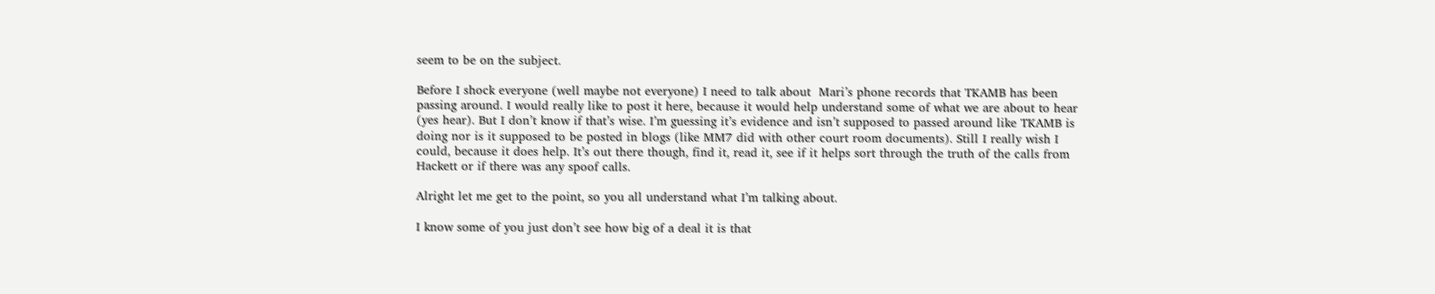seem to be on the subject.

Before I shock everyone (well maybe not everyone) I need to talk about  Mari’s phone records that TKAMB has been passing around. I would really like to post it here, because it would help understand some of what we are about to hear (yes hear). But I don’t know if that’s wise. I’m guessing it’s evidence and isn’t supposed to passed around like TKAMB is doing nor is it supposed to be posted in blogs (like MM7 did with other court room documents). Still I really wish I could, because it does help. It’s out there though, find it, read it, see if it helps sort through the truth of the calls from Hackett or if there was any spoof calls.

Alright let me get to the point, so you all understand what I’m talking about.

I know some of you just don’t see how big of a deal it is that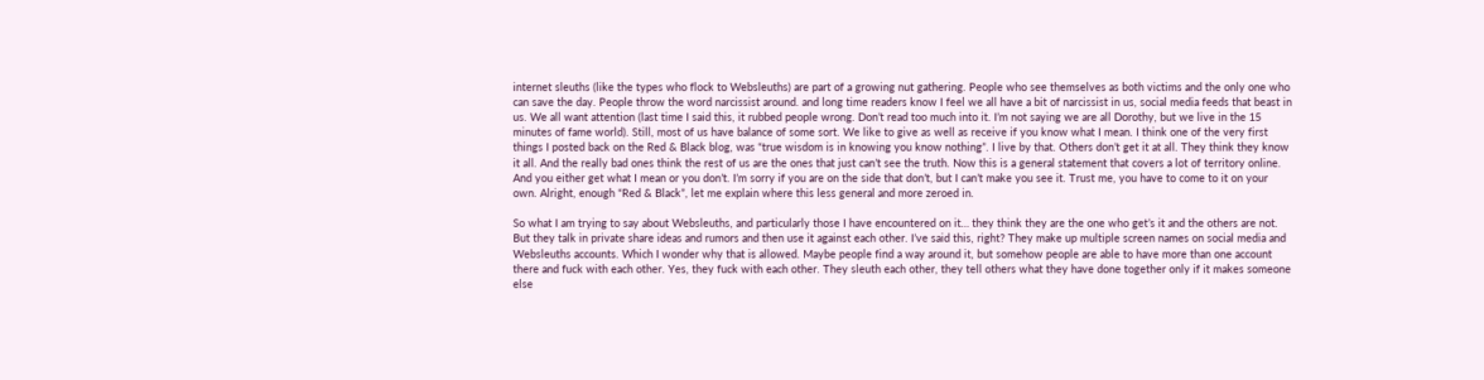internet sleuths (like the types who flock to Websleuths) are part of a growing nut gathering. People who see themselves as both victims and the only one who can save the day. People throw the word narcissist around. and long time readers know I feel we all have a bit of narcissist in us, social media feeds that beast in us. We all want attention (last time I said this, it rubbed people wrong. Don’t read too much into it. I’m not saying we are all Dorothy, but we live in the 15 minutes of fame world). Still, most of us have balance of some sort. We like to give as well as receive if you know what I mean. I think one of the very first things I posted back on the Red & Black blog, was “true wisdom is in knowing you know nothing”. I live by that. Others don’t get it at all. They think they know it all. And the really bad ones think the rest of us are the ones that just can’t see the truth. Now this is a general statement that covers a lot of territory online.  And you either get what I mean or you don’t. I’m sorry if you are on the side that don’t, but I can’t make you see it. Trust me, you have to come to it on your own. Alright, enough “Red & Black”, let me explain where this less general and more zeroed in.

So what I am trying to say about Websleuths, and particularly those I have encountered on it… they think they are the one who get’s it and the others are not. But they talk in private share ideas and rumors and then use it against each other. I’ve said this, right? They make up multiple screen names on social media and Websleuths accounts. Which I wonder why that is allowed. Maybe people find a way around it, but somehow people are able to have more than one account there and fuck with each other. Yes, they fuck with each other. They sleuth each other, they tell others what they have done together only if it makes someone else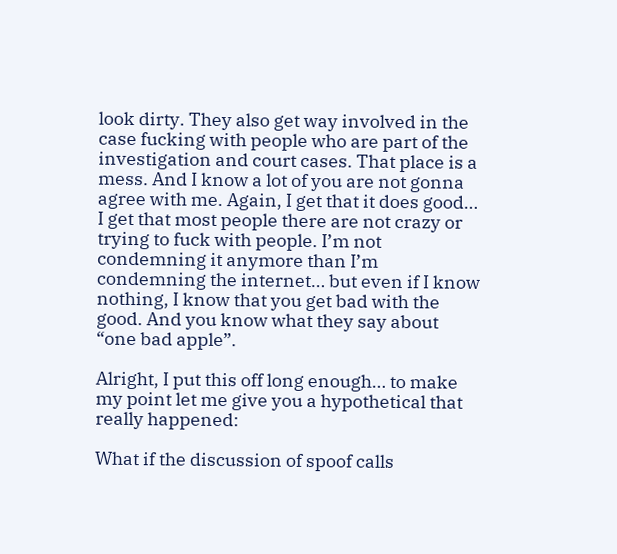look dirty. They also get way involved in the case fucking with people who are part of the investigation and court cases. That place is a mess. And I know a lot of you are not gonna agree with me. Again, I get that it does good… I get that most people there are not crazy or trying to fuck with people. I’m not condemning it anymore than I’m condemning the internet… but even if I know nothing, I know that you get bad with the good. And you know what they say about “one bad apple”.

Alright, I put this off long enough… to make my point let me give you a hypothetical that really happened:

What if the discussion of spoof calls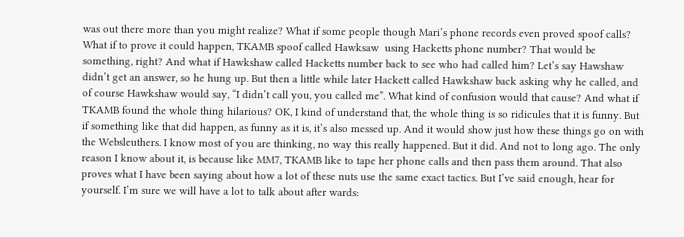was out there more than you might realize? What if some people though Mari’s phone records even proved spoof calls? What if to prove it could happen, TKAMB spoof called Hawksaw  using Hacketts phone number? That would be something, right? And what if Hawkshaw called Hacketts number back to see who had called him? Let’s say Hawshaw didn’t get an answer, so he hung up. But then a little while later Hackett called Hawkshaw back asking why he called, and of course Hawkshaw would say, “I didn’t call you, you called me”. What kind of confusion would that cause? And what if TKAMB found the whole thing hilarious? OK, I kind of understand that, the whole thing is so ridicules that it is funny. But if something like that did happen, as funny as it is, it’s also messed up. And it would show just how these things go on with the Websleuthers. I know most of you are thinking, no way this really happened. But it did. And not to long ago. The only reason I know about it, is because like MM7, TKAMB like to tape her phone calls and then pass them around. That also proves what I have been saying about how a lot of these nuts use the same exact tactics. But I’ve said enough, hear for yourself. I’m sure we will have a lot to talk about after wards: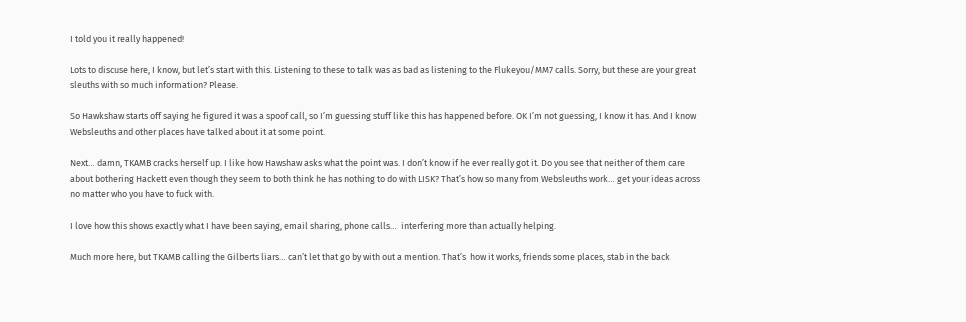I told you it really happened!

Lots to discuse here, I know, but let’s start with this. Listening to these to talk was as bad as listening to the Flukeyou/MM7 calls. Sorry, but these are your great sleuths with so much information? Please.

So Hawkshaw starts off saying he figured it was a spoof call, so I’m guessing stuff like this has happened before. OK I’m not guessing, I know it has. And I know Websleuths and other places have talked about it at some point.

Next… damn, TKAMB cracks herself up. I like how Hawshaw asks what the point was. I don’t know if he ever really got it. Do you see that neither of them care about bothering Hackett even though they seem to both think he has nothing to do with LISK? That’s how so many from Websleuths work… get your ideas across no matter who you have to fuck with.

I love how this shows exactly what I have been saying, email sharing, phone calls…  interfering more than actually helping.

Much more here, but TKAMB calling the Gilberts liars… can’t let that go by with out a mention. That’s  how it works, friends some places, stab in the back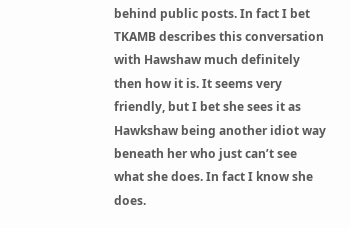behind public posts. In fact I bet TKAMB describes this conversation with Hawshaw much definitely then how it is. It seems very friendly, but I bet she sees it as Hawkshaw being another idiot way beneath her who just can’t see what she does. In fact I know she does.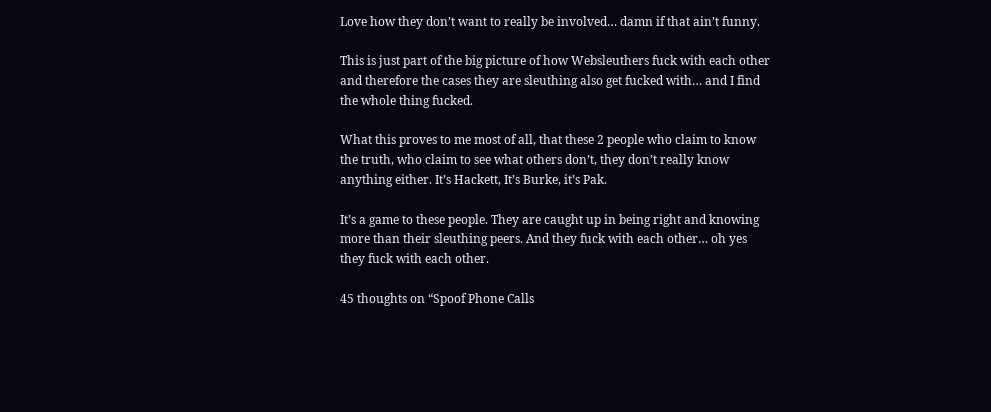Love how they don’t want to really be involved… damn if that ain’t funny.

This is just part of the big picture of how Websleuthers fuck with each other and therefore the cases they are sleuthing also get fucked with… and I find the whole thing fucked.

What this proves to me most of all, that these 2 people who claim to know the truth, who claim to see what others don’t, they don’t really know anything either. It’s Hackett, It’s Burke, it’s Pak.

It’s a game to these people. They are caught up in being right and knowing more than their sleuthing peers. And they fuck with each other… oh yes they fuck with each other.

45 thoughts on “Spoof Phone Calls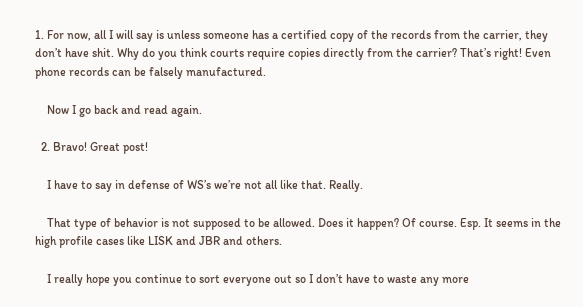1. For now, all I will say is unless someone has a certified copy of the records from the carrier, they don’t have shit. Why do you think courts require copies directly from the carrier? That’s right! Even phone records can be falsely manufactured.

    Now I go back and read again.

  2. Bravo! Great post!

    I have to say in defense of WS’s we’re not all like that. Really.

    That type of behavior is not supposed to be allowed. Does it happen? Of course. Esp. It seems in the high profile cases like LISK and JBR and others.

    I really hope you continue to sort everyone out so I don’t have to waste any more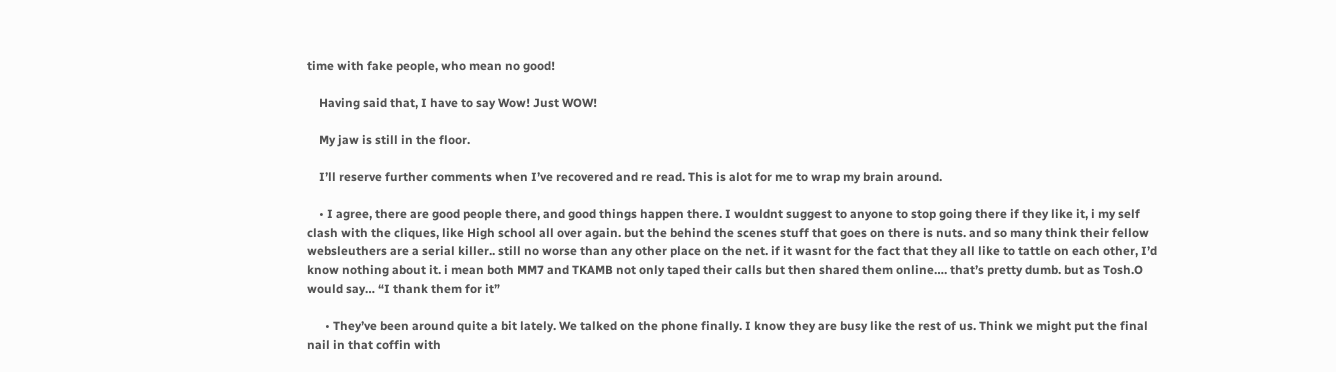time with fake people, who mean no good!

    Having said that, I have to say Wow! Just WOW!

    My jaw is still in the floor.

    I’ll reserve further comments when I’ve recovered and re read. This is alot for me to wrap my brain around.

    • I agree, there are good people there, and good things happen there. I wouldnt suggest to anyone to stop going there if they like it, i my self clash with the cliques, like High school all over again. but the behind the scenes stuff that goes on there is nuts. and so many think their fellow websleuthers are a serial killer.. still no worse than any other place on the net. if it wasnt for the fact that they all like to tattle on each other, I’d know nothing about it. i mean both MM7 and TKAMB not only taped their calls but then shared them online…. that’s pretty dumb. but as Tosh.O would say… “I thank them for it”

      • They’ve been around quite a bit lately. We talked on the phone finally. I know they are busy like the rest of us. Think we might put the final nail in that coffin with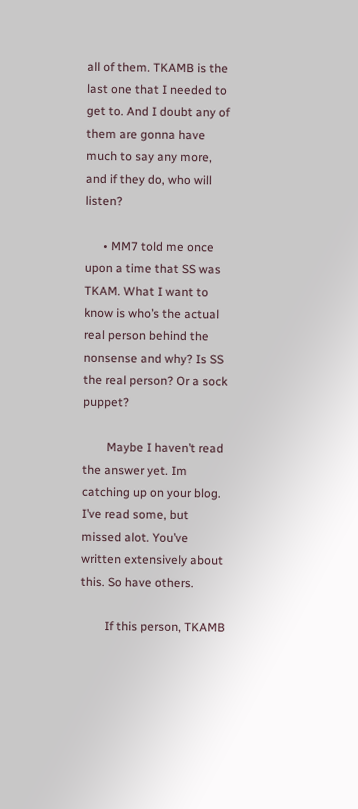all of them. TKAMB is the last one that I needed to get to. And I doubt any of them are gonna have much to say any more, and if they do, who will listen?

      • MM7 told me once upon a time that SS was TKAM. What I want to know is who’s the actual real person behind the nonsense and why? Is SS the real person? Or a sock puppet?

        Maybe I haven’t read the answer yet. Im catching up on your blog. I’ve read some, but missed alot. You’ve written extensively about this. So have others.

        If this person, TKAMB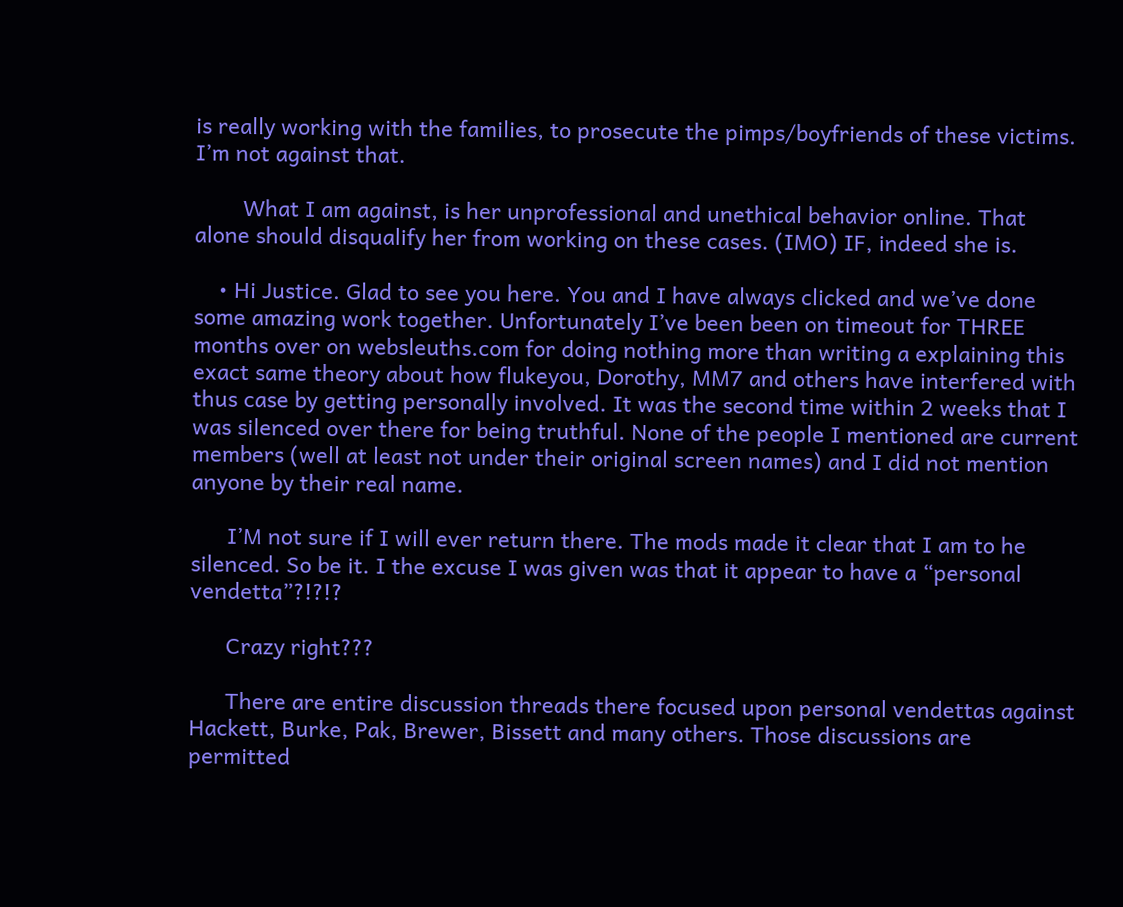is really working with the families, to prosecute the pimps/boyfriends of these victims. I’m not against that.

        What I am against, is her unprofessional and unethical behavior online. That alone should disqualify her from working on these cases. (IMO) IF, indeed she is.

    • Hi Justice. Glad to see you here. You and I have always clicked and we’ve done some amazing work together. Unfortunately I’ve been been on timeout for THREE months over on websleuths.com for doing nothing more than writing a explaining this exact same theory about how flukeyou, Dorothy, MM7 and others have interfered with thus case by getting personally involved. It was the second time within 2 weeks that I was silenced over there for being truthful. None of the people I mentioned are current members (well at least not under their original screen names) and I did not mention anyone by their real name.

      I’M not sure if I will ever return there. The mods made it clear that I am to he silenced. So be it. I the excuse I was given was that it appear to have a “personal vendetta”?!?!?

      Crazy right???

      There are entire discussion threads there focused upon personal vendettas against Hackett, Burke, Pak, Brewer, Bissett and many others. Those discussions are permitted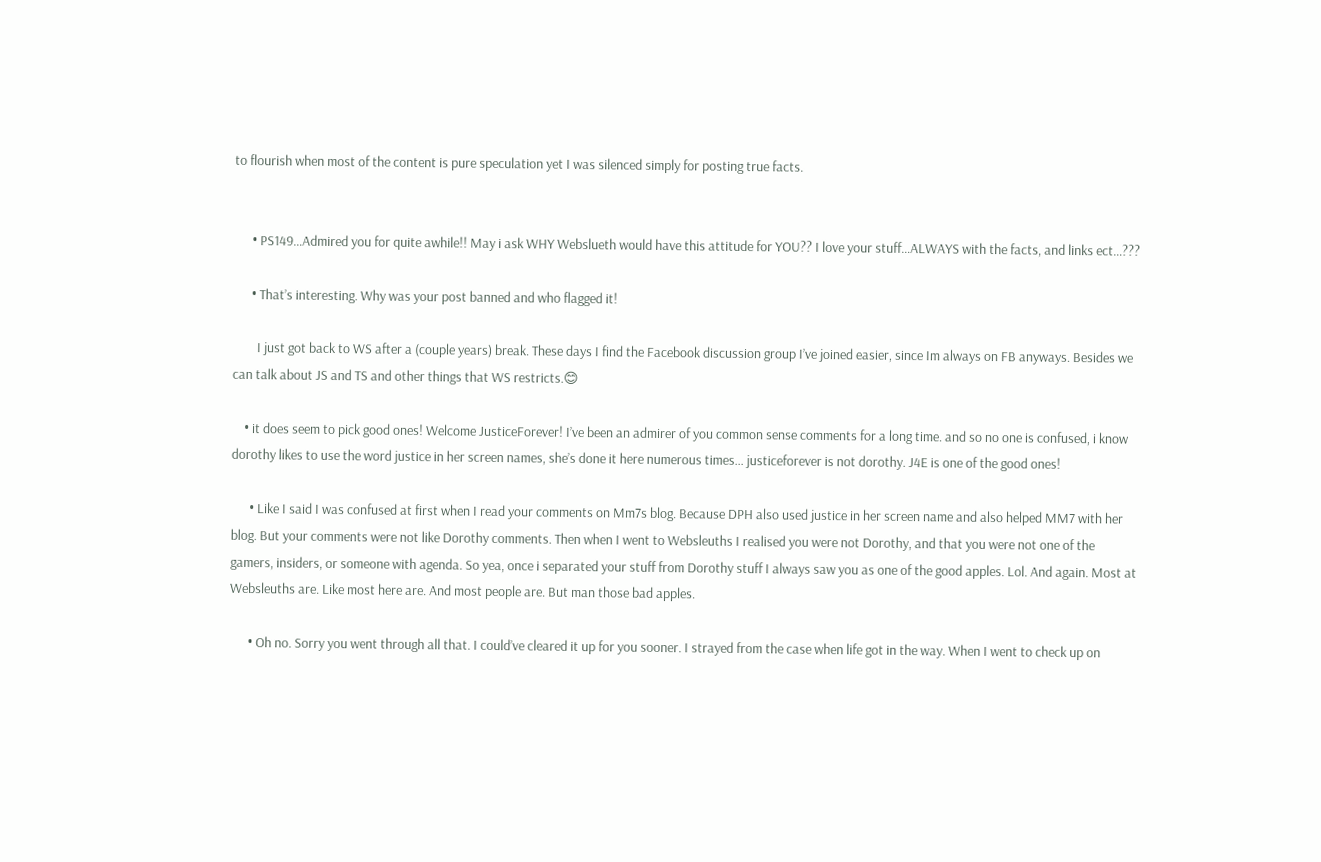to flourish when most of the content is pure speculation yet I was silenced simply for posting true facts.


      • PS149…Admired you for quite awhile!! May i ask WHY Webslueth would have this attitude for YOU?? I love your stuff…ALWAYS with the facts, and links ect…???

      • That’s interesting. Why was your post banned and who flagged it!

        I just got back to WS after a (couple years) break. These days I find the Facebook discussion group I’ve joined easier, since Im always on FB anyways. Besides we can talk about JS and TS and other things that WS restricts.😊

    • it does seem to pick good ones! Welcome JusticeForever! I’ve been an admirer of you common sense comments for a long time. and so no one is confused, i know dorothy likes to use the word justice in her screen names, she’s done it here numerous times… justiceforever is not dorothy. J4E is one of the good ones!

      • Like I said I was confused at first when I read your comments on Mm7s blog. Because DPH also used justice in her screen name and also helped MM7 with her blog. But your comments were not like Dorothy comments. Then when I went to Websleuths I realised you were not Dorothy, and that you were not one of the gamers, insiders, or someone with agenda. So yea, once i separated your stuff from Dorothy stuff I always saw you as one of the good apples. Lol. And again. Most at Websleuths are. Like most here are. And most people are. But man those bad apples.

      • Oh no. Sorry you went through all that. I could’ve cleared it up for you sooner. I strayed from the case when life got in the way. When I went to check up on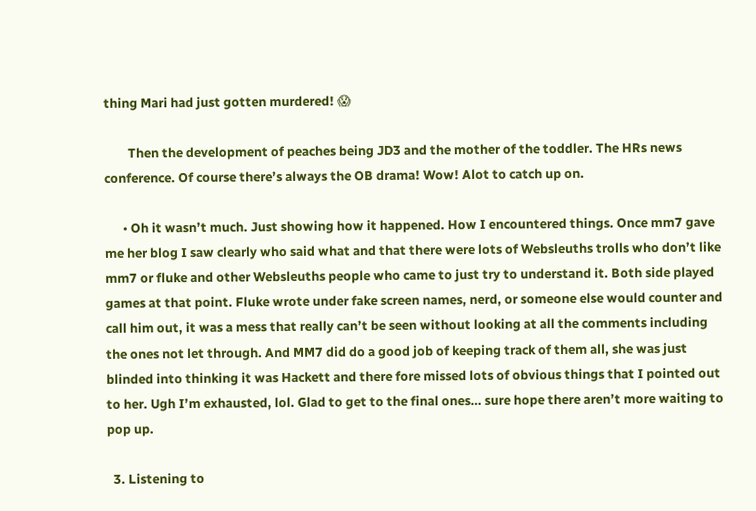thing Mari had just gotten murdered! 😱

        Then the development of peaches being JD3 and the mother of the toddler. The HRs news conference. Of course there’s always the OB drama! Wow! Alot to catch up on.

      • Oh it wasn’t much. Just showing how it happened. How I encountered things. Once mm7 gave me her blog I saw clearly who said what and that there were lots of Websleuths trolls who don’t like mm7 or fluke and other Websleuths people who came to just try to understand it. Both side played games at that point. Fluke wrote under fake screen names, nerd, or someone else would counter and call him out, it was a mess that really can’t be seen without looking at all the comments including the ones not let through. And MM7 did do a good job of keeping track of them all, she was just blinded into thinking it was Hackett and there fore missed lots of obvious things that I pointed out to her. Ugh I’m exhausted, lol. Glad to get to the final ones… sure hope there aren’t more waiting to pop up.

  3. Listening to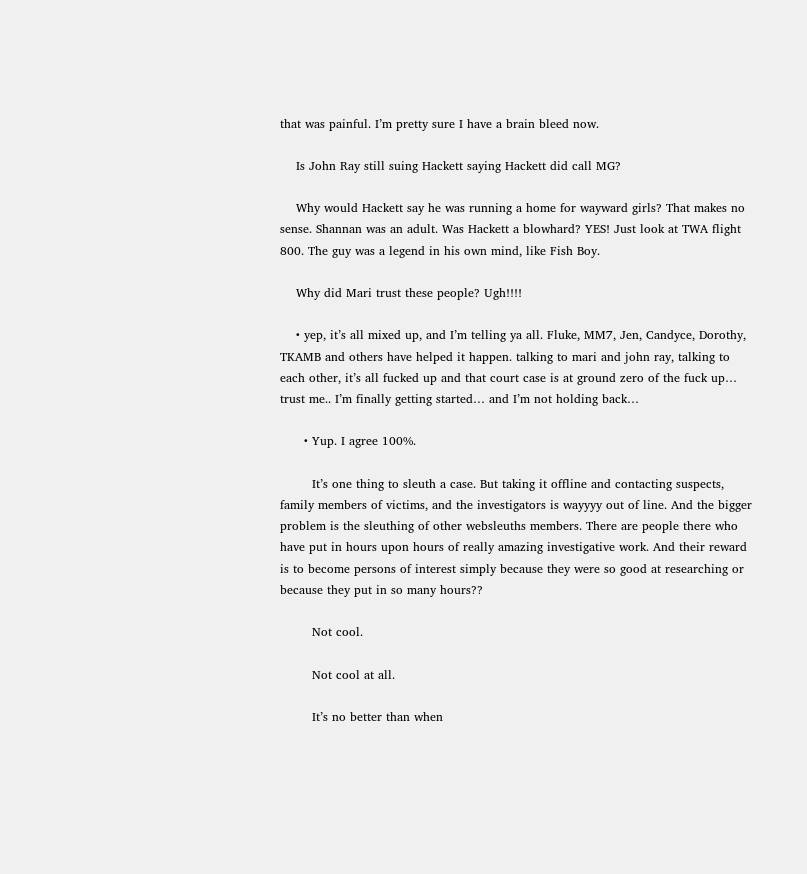that was painful. I’m pretty sure I have a brain bleed now.

    Is John Ray still suing Hackett saying Hackett did call MG?

    Why would Hackett say he was running a home for wayward girls? That makes no sense. Shannan was an adult. Was Hackett a blowhard? YES! Just look at TWA flight 800. The guy was a legend in his own mind, like Fish Boy.

    Why did Mari trust these people? Ugh!!!!

    • yep, it’s all mixed up, and I’m telling ya all. Fluke, MM7, Jen, Candyce, Dorothy, TKAMB and others have helped it happen. talking to mari and john ray, talking to each other, it’s all fucked up and that court case is at ground zero of the fuck up… trust me.. I’m finally getting started… and I’m not holding back…

      • Yup. I agree 100%.

        It’s one thing to sleuth a case. But taking it offline and contacting suspects, family members of victims, and the investigators is wayyyy out of line. And the bigger problem is the sleuthing of other websleuths members. There are people there who have put in hours upon hours of really amazing investigative work. And their reward is to become persons of interest simply because they were so good at researching or because they put in so many hours??

        Not cool.

        Not cool at all.

        It’s no better than when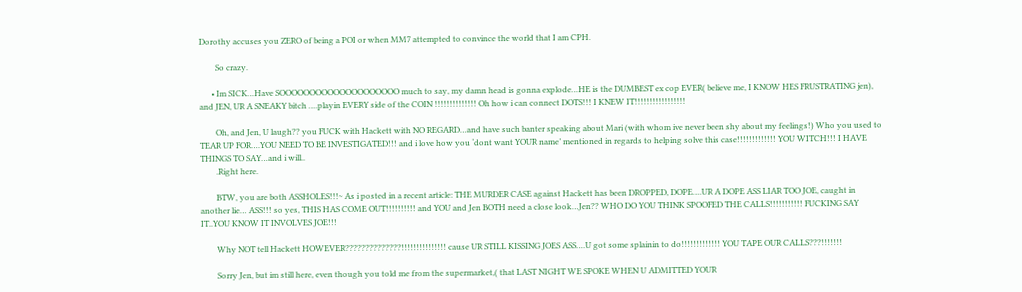Dorothy accuses you ZERO of being a POI or when MM7 attempted to convince the world that I am CPH.

        So crazy.

      • Im SICK…Have SOOOOOOOOOOOOOOOOOOOO much to say, my damn head is gonna explode…HE is the DUMBEST ex cop EVER( believe me, I KNOW HES FRUSTRATING jen), and JEN, UR A SNEAKY bitch ….playin EVERY side of the COIN !!!!!!!!!!!!!! Oh how i can connect DOTS!!! I KNEW IT!!!!!!!!!!!!!!!!!

        Oh, and Jen, U laugh?? you FUCK with Hackett with NO REGARD…and have such banter speaking about Mari (with whom ive never been shy about my feelings!) Who you used to TEAR UP FOR….YOU NEED TO BE INVESTIGATED!!! and i love how you ‘dont want YOUR name’ mentioned in regards to helping solve this case!!!!!!!!!!!!! YOU WITCH!!! I HAVE THINGS TO SAY…and i will..
        .Right here.

        BTW, you are both ASSHOLES!!!~ As i posted in a recent article: THE MURDER CASE against Hackett has been DROPPED, DOPE….UR A DOPE ASS LIAR TOO JOE, caught in another lie… ASS!!! so yes, THIS HAS COME OUT!!!!!!!!!! and YOU and Jen BOTH need a close look…Jen?? WHO DO YOU THINK SPOOFED THE CALLS!!!!!!!!!!! FUCKING SAY IT..YOU KNOW IT INVOLVES JOE!!!

        Why NOT tell Hackett HOWEVER??????????????!!!!!!!!!!!!!!! cause UR STILL KISSING JOES ASS….U got some splainin to do!!!!!!!!!!!!! YOU TAPE OUR CALLS???!!!!!!!

        Sorry Jen, but im still here, even though you told me from the supermarket,( that LAST NIGHT WE SPOKE WHEN U ADMITTED YOUR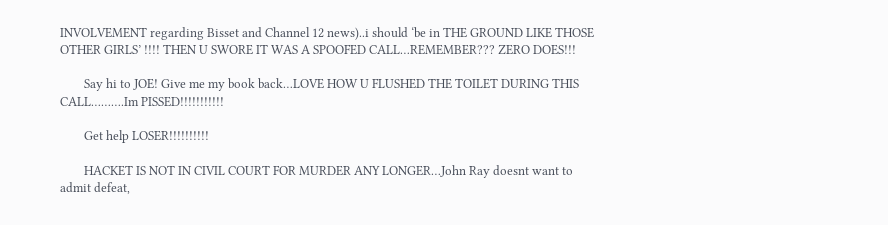INVOLVEMENT regarding Bisset and Channel 12 news)..i should ‘be in THE GROUND LIKE THOSE OTHER GIRLS’ !!!! THEN U SWORE IT WAS A SPOOFED CALL…REMEMBER??? ZERO DOES!!!

        Say hi to JOE! Give me my book back…LOVE HOW U FLUSHED THE TOILET DURING THIS CALL……….Im PISSED!!!!!!!!!!!

        Get help LOSER!!!!!!!!!!

        HACKET IS NOT IN CIVIL COURT FOR MURDER ANY LONGER…John Ray doesnt want to admit defeat,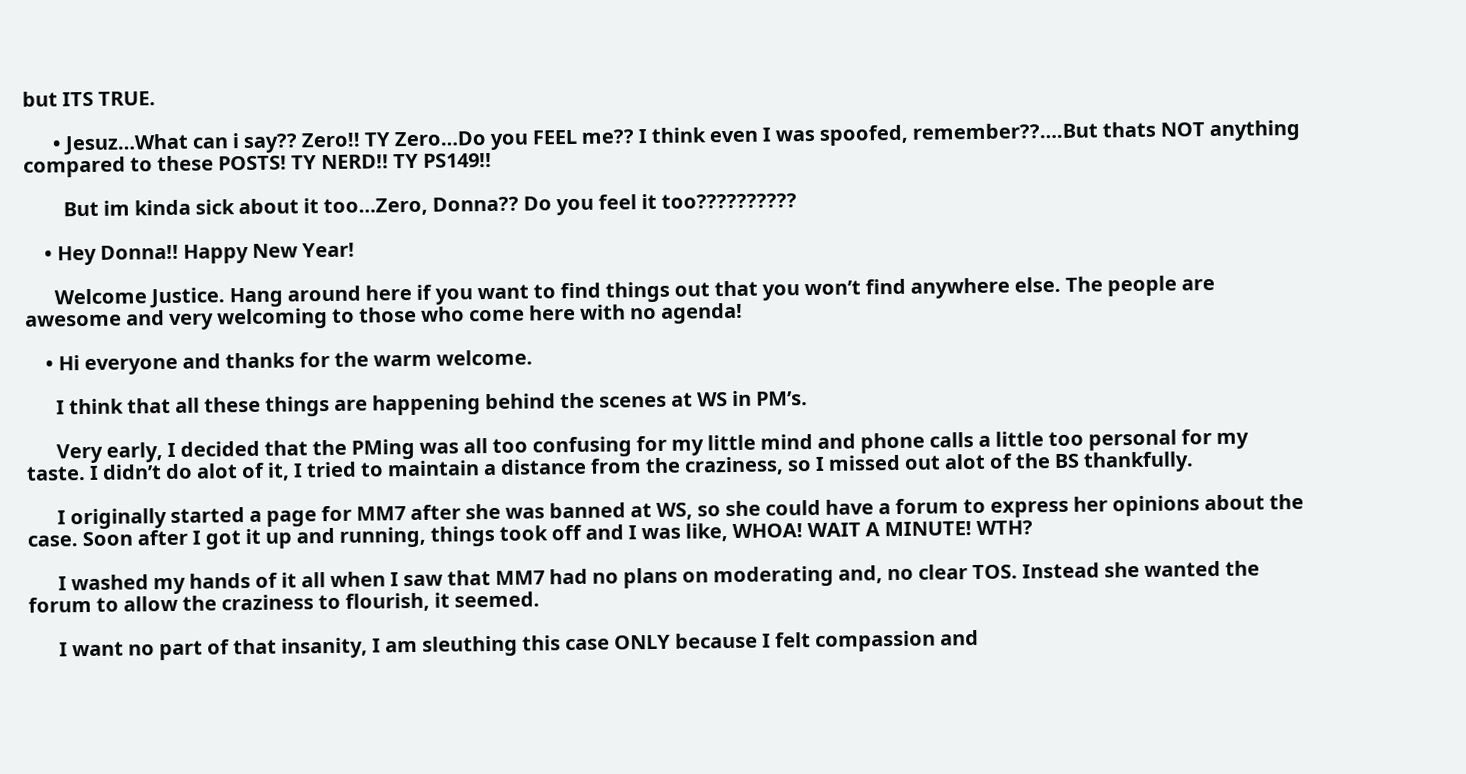but ITS TRUE.

      • Jesuz…What can i say?? Zero!! TY Zero…Do you FEEL me?? I think even I was spoofed, remember??….But thats NOT anything compared to these POSTS! TY NERD!! TY PS149!!

        But im kinda sick about it too…Zero, Donna?? Do you feel it too??????????

    • Hey Donna!! Happy New Year!

      Welcome Justice. Hang around here if you want to find things out that you won’t find anywhere else. The people are awesome and very welcoming to those who come here with no agenda!

    • Hi everyone and thanks for the warm welcome.

      I think that all these things are happening behind the scenes at WS in PM’s.

      Very early, I decided that the PMing was all too confusing for my little mind and phone calls a little too personal for my taste. I didn’t do alot of it, I tried to maintain a distance from the craziness, so I missed out alot of the BS thankfully.

      I originally started a page for MM7 after she was banned at WS, so she could have a forum to express her opinions about the case. Soon after I got it up and running, things took off and I was like, WHOA! WAIT A MINUTE! WTH?

      I washed my hands of it all when I saw that MM7 had no plans on moderating and, no clear TOS. Instead she wanted the forum to allow the craziness to flourish, it seemed.

      I want no part of that insanity, I am sleuthing this case ONLY because I felt compassion and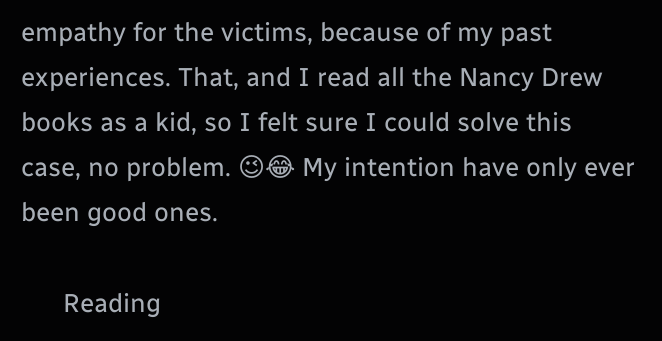empathy for the victims, because of my past experiences. That, and I read all the Nancy Drew books as a kid, so I felt sure I could solve this case, no problem. 😉😂 My intention have only ever been good ones.

      Reading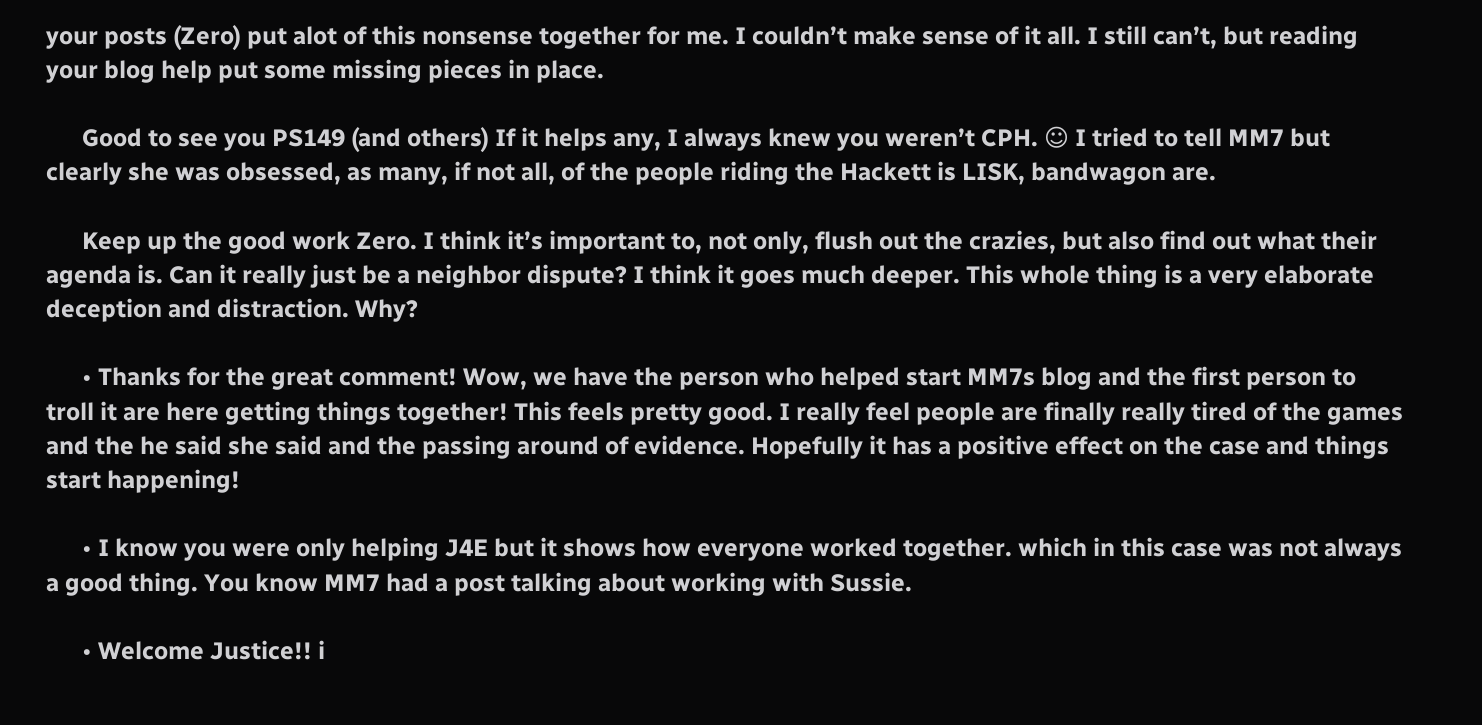your posts (Zero) put alot of this nonsense together for me. I couldn’t make sense of it all. I still can’t, but reading your blog help put some missing pieces in place.

      Good to see you PS149 (and others) If it helps any, I always knew you weren’t CPH. ☺ I tried to tell MM7 but clearly she was obsessed, as many, if not all, of the people riding the Hackett is LISK, bandwagon are.

      Keep up the good work Zero. I think it’s important to, not only, flush out the crazies, but also find out what their agenda is. Can it really just be a neighbor dispute? I think it goes much deeper. This whole thing is a very elaborate deception and distraction. Why?

      • Thanks for the great comment! Wow, we have the person who helped start MM7s blog and the first person to troll it are here getting things together! This feels pretty good. I really feel people are finally really tired of the games and the he said she said and the passing around of evidence. Hopefully it has a positive effect on the case and things start happening!

      • I know you were only helping J4E but it shows how everyone worked together. which in this case was not always a good thing. You know MM7 had a post talking about working with Sussie.

      • Welcome Justice!! i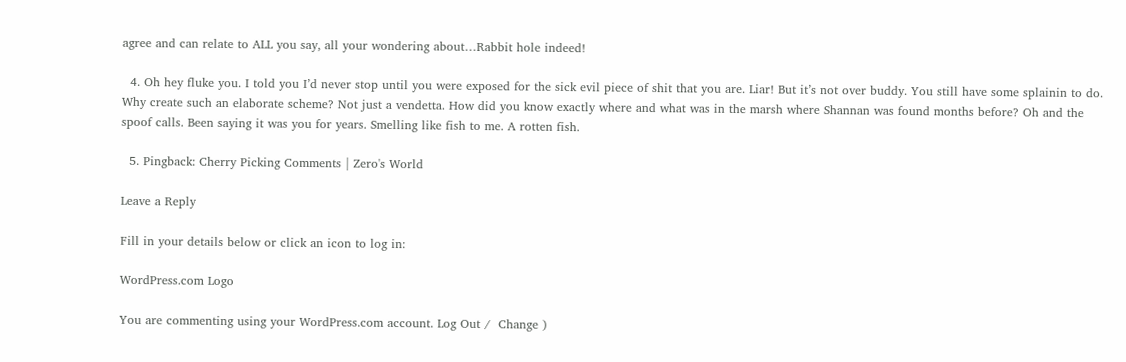agree and can relate to ALL you say, all your wondering about…Rabbit hole indeed!

  4. Oh hey fluke you. I told you I’d never stop until you were exposed for the sick evil piece of shit that you are. Liar! But it’s not over buddy. You still have some splainin to do. Why create such an elaborate scheme? Not just a vendetta. How did you know exactly where and what was in the marsh where Shannan was found months before? Oh and the spoof calls. Been saying it was you for years. Smelling like fish to me. A rotten fish.

  5. Pingback: Cherry Picking Comments | Zero's World

Leave a Reply

Fill in your details below or click an icon to log in:

WordPress.com Logo

You are commenting using your WordPress.com account. Log Out /  Change )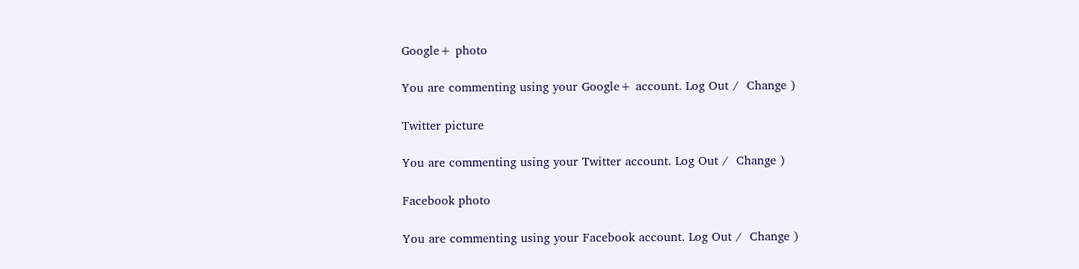Google+ photo

You are commenting using your Google+ account. Log Out /  Change )

Twitter picture

You are commenting using your Twitter account. Log Out /  Change )

Facebook photo

You are commenting using your Facebook account. Log Out /  Change )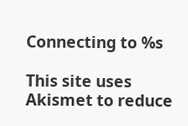Connecting to %s

This site uses Akismet to reduce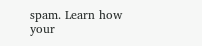spam. Learn how your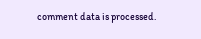comment data is processed.